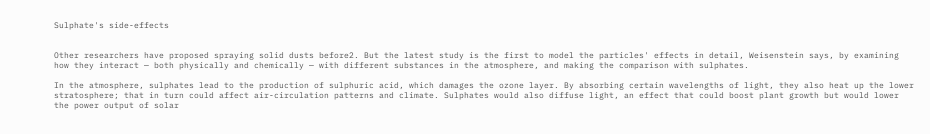Sulphate's side-effects


Other researchers have proposed spraying solid dusts before2. But the latest study is the first to model the particles' effects in detail, Weisenstein says, by examining how they interact — both physically and chemically — with different substances in the atmosphere, and making the comparison with sulphates.

In the atmosphere, sulphates lead to the production of sulphuric acid, which damages the ozone layer. By absorbing certain wavelengths of light, they also heat up the lower stratosphere; that in turn could affect air-circulation patterns and climate. Sulphates would also diffuse light, an effect that could boost plant growth but would lower the power output of solar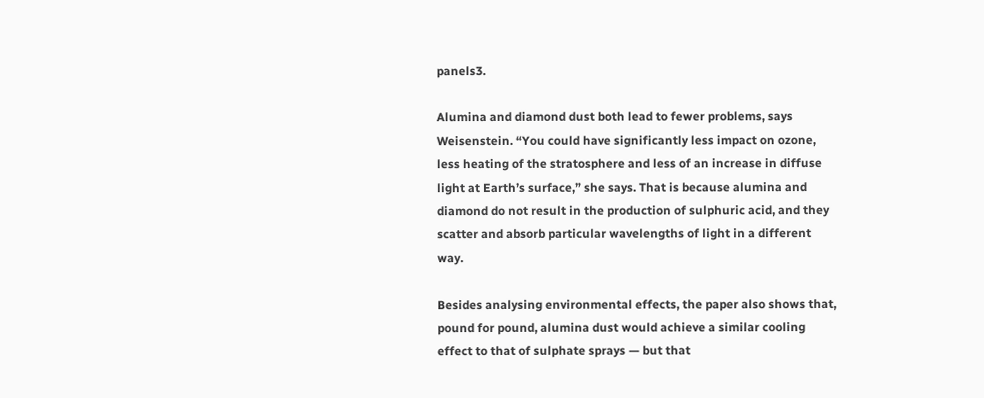panels3.

Alumina and diamond dust both lead to fewer problems, says Weisenstein. “You could have significantly less impact on ozone, less heating of the stratosphere and less of an increase in diffuse light at Earth’s surface,” she says. That is because alumina and diamond do not result in the production of sulphuric acid, and they scatter and absorb particular wavelengths of light in a different way.

Besides analysing environmental effects, the paper also shows that, pound for pound, alumina dust would achieve a similar cooling effect to that of sulphate sprays — but that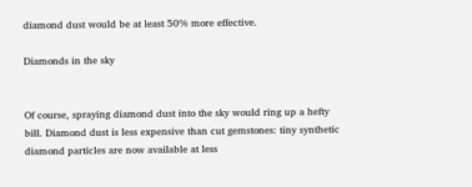diamond dust would be at least 50% more effective.

Diamonds in the sky


Of course, spraying diamond dust into the sky would ring up a hefty bill. Diamond dust is less expensive than cut gemstones: tiny synthetic diamond particles are now available at less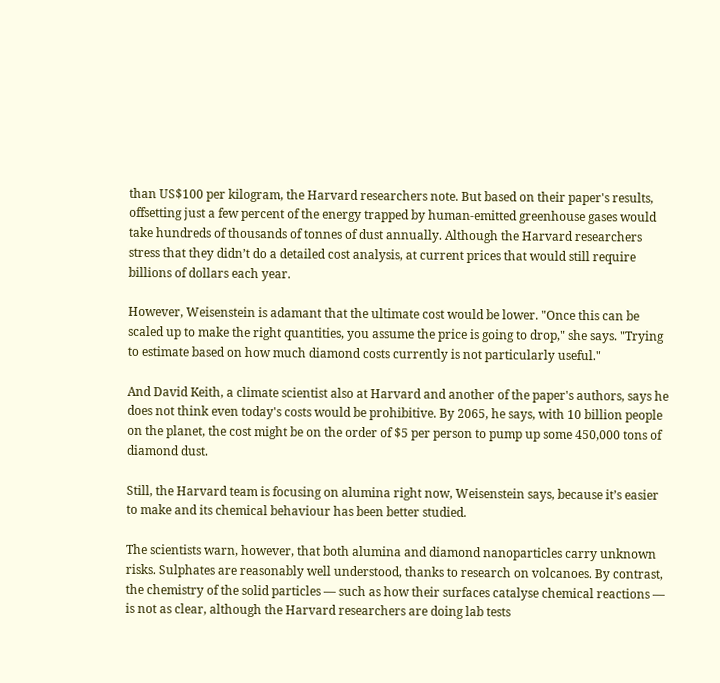than US$100 per kilogram, the Harvard researchers note. But based on their paper's results, offsetting just a few percent of the energy trapped by human-emitted greenhouse gases would take hundreds of thousands of tonnes of dust annually. Although the Harvard researchers stress that they didn’t do a detailed cost analysis, at current prices that would still require billions of dollars each year.

However, Weisenstein is adamant that the ultimate cost would be lower. "Once this can be scaled up to make the right quantities, you assume the price is going to drop," she says. "Trying to estimate based on how much diamond costs currently is not particularly useful."

And David Keith, a climate scientist also at Harvard and another of the paper's authors, says he does not think even today's costs would be prohibitive. By 2065, he says, with 10 billion people on the planet, the cost might be on the order of $5 per person to pump up some 450,000 tons of diamond dust.

Still, the Harvard team is focusing on alumina right now, Weisenstein says, because it’s easier to make and its chemical behaviour has been better studied.

The scientists warn, however, that both alumina and diamond nanoparticles carry unknown risks. Sulphates are reasonably well understood, thanks to research on volcanoes. By contrast, the chemistry of the solid particles — such as how their surfaces catalyse chemical reactions — is not as clear, although the Harvard researchers are doing lab tests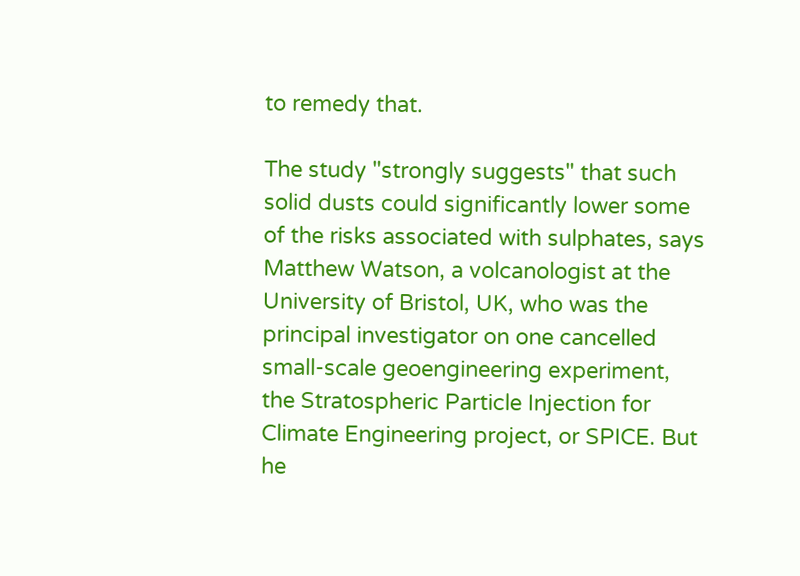to remedy that.

The study "strongly suggests" that such solid dusts could significantly lower some of the risks associated with sulphates, says Matthew Watson, a volcanologist at the University of Bristol, UK, who was the principal investigator on one cancelled small-scale geoengineering experiment, the Stratospheric Particle Injection for Climate Engineering project, or SPICE. But he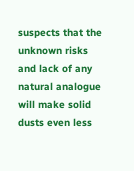suspects that the unknown risks and lack of any natural analogue will make solid dusts even less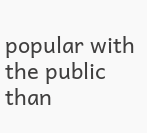popular with the public than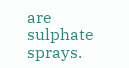are sulphate sprays.